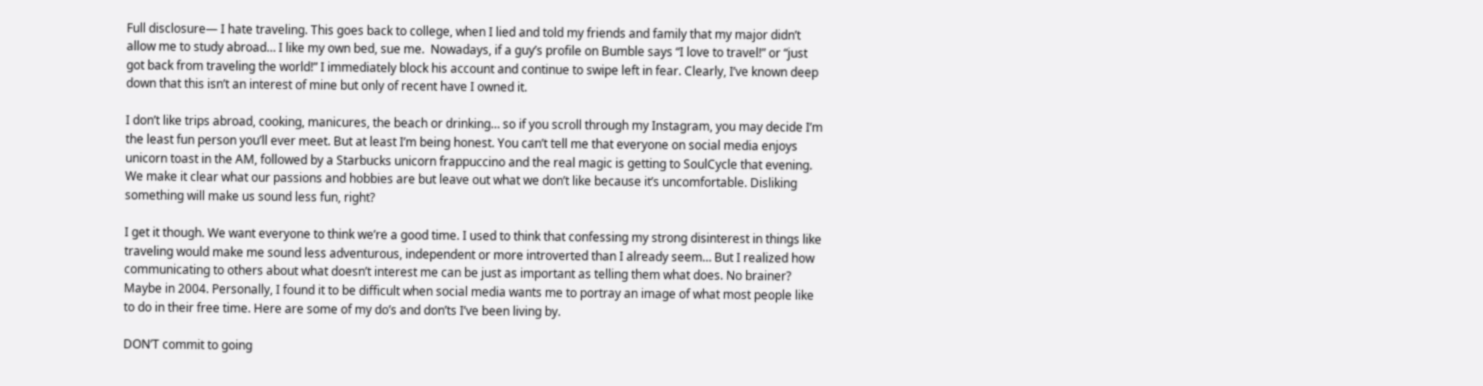Full disclosure— I hate traveling. This goes back to college, when I lied and told my friends and family that my major didn’t allow me to study abroad… I like my own bed, sue me.  Nowadays, if a guy’s profile on Bumble says “I love to travel!” or “just got back from traveling the world!” I immediately block his account and continue to swipe left in fear. Clearly, I’ve known deep down that this isn’t an interest of mine but only of recent have I owned it.

I don’t like trips abroad, cooking, manicures, the beach or drinking… so if you scroll through my Instagram, you may decide I’m the least fun person you’ll ever meet. But at least I’m being honest. You can’t tell me that everyone on social media enjoys unicorn toast in the AM, followed by a Starbucks unicorn frappuccino and the real magic is getting to SoulCycle that evening. We make it clear what our passions and hobbies are but leave out what we don’t like because it’s uncomfortable. Disliking something will make us sound less fun, right?

I get it though. We want everyone to think we’re a good time. I used to think that confessing my strong disinterest in things like traveling would make me sound less adventurous, independent or more introverted than I already seem… But I realized how communicating to others about what doesn’t interest me can be just as important as telling them what does. No brainer? Maybe in 2004. Personally, I found it to be difficult when social media wants me to portray an image of what most people like to do in their free time. Here are some of my do’s and don’ts I’ve been living by.

DON’T commit to going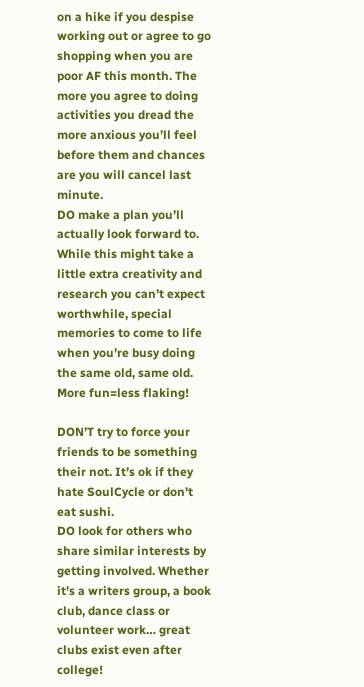on a hike if you despise working out or agree to go shopping when you are poor AF this month. The more you agree to doing activities you dread the more anxious you’ll feel before them and chances are you will cancel last minute.
DO make a plan you’ll actually look forward to. While this might take a little extra creativity and research you can’t expect worthwhile, special memories to come to life when you’re busy doing the same old, same old. More fun=less flaking!

DON’T try to force your friends to be something their not. It’s ok if they hate SoulCycle or don’t eat sushi.
DO look for others who share similar interests by getting involved. Whether it’s a writers group, a book club, dance class or volunteer work… great clubs exist even after college!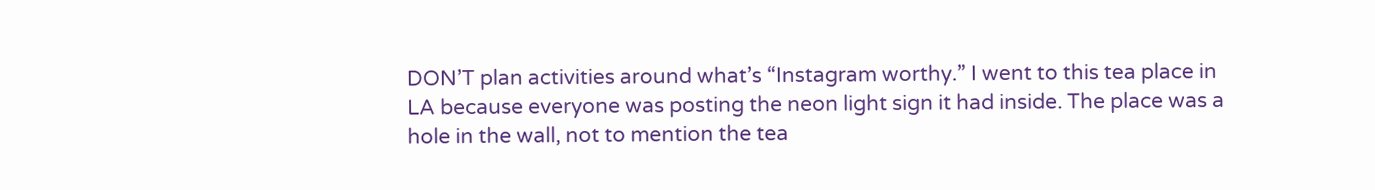DON’T plan activities around what’s “Instagram worthy.” I went to this tea place in LA because everyone was posting the neon light sign it had inside. The place was a hole in the wall, not to mention the tea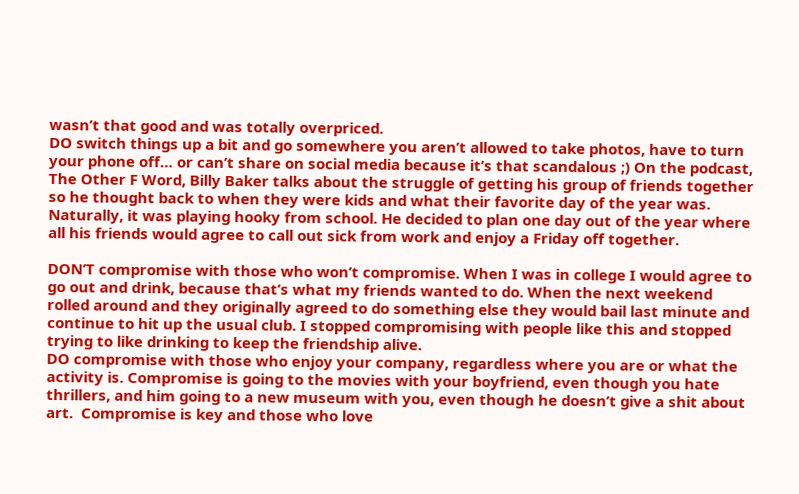wasn’t that good and was totally overpriced.
DO switch things up a bit and go somewhere you aren’t allowed to take photos, have to turn your phone off… or can’t share on social media because it’s that scandalous ;) On the podcast, The Other F Word, Billy Baker talks about the struggle of getting his group of friends together so he thought back to when they were kids and what their favorite day of the year was. Naturally, it was playing hooky from school. He decided to plan one day out of the year where all his friends would agree to call out sick from work and enjoy a Friday off together.

DON’T compromise with those who won’t compromise. When I was in college I would agree to go out and drink, because that’s what my friends wanted to do. When the next weekend rolled around and they originally agreed to do something else they would bail last minute and continue to hit up the usual club. I stopped compromising with people like this and stopped trying to like drinking to keep the friendship alive.
DO compromise with those who enjoy your company, regardless where you are or what the activity is. Compromise is going to the movies with your boyfriend, even though you hate thrillers, and him going to a new museum with you, even though he doesn’t give a shit about art.  Compromise is key and those who love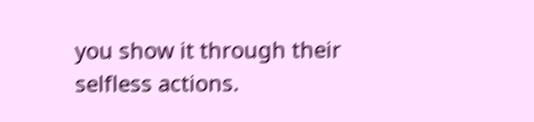you show it through their selfless actions.